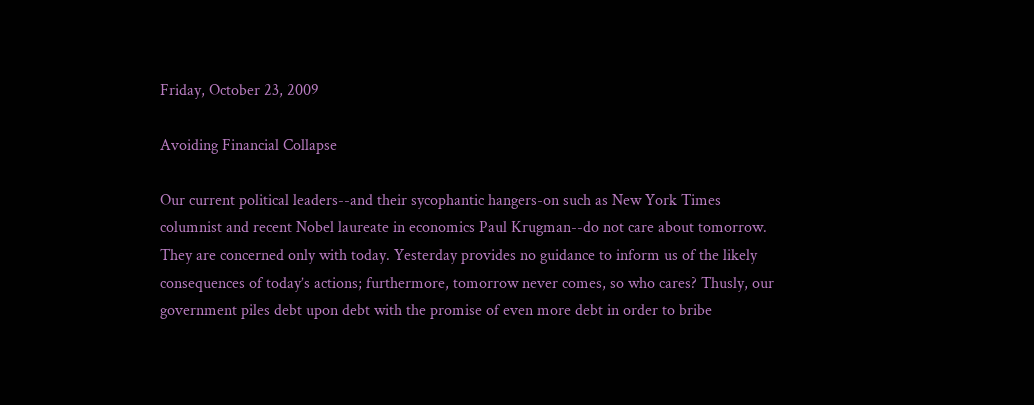Friday, October 23, 2009

Avoiding Financial Collapse

Our current political leaders--and their sycophantic hangers-on such as New York Times columnist and recent Nobel laureate in economics Paul Krugman--do not care about tomorrow. They are concerned only with today. Yesterday provides no guidance to inform us of the likely consequences of today’s actions; furthermore, tomorrow never comes, so who cares? Thusly, our government piles debt upon debt with the promise of even more debt in order to bribe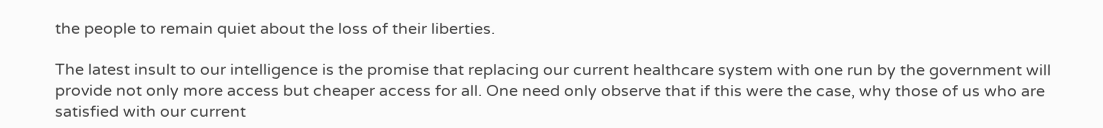the people to remain quiet about the loss of their liberties.

The latest insult to our intelligence is the promise that replacing our current healthcare system with one run by the government will provide not only more access but cheaper access for all. One need only observe that if this were the case, why those of us who are satisfied with our current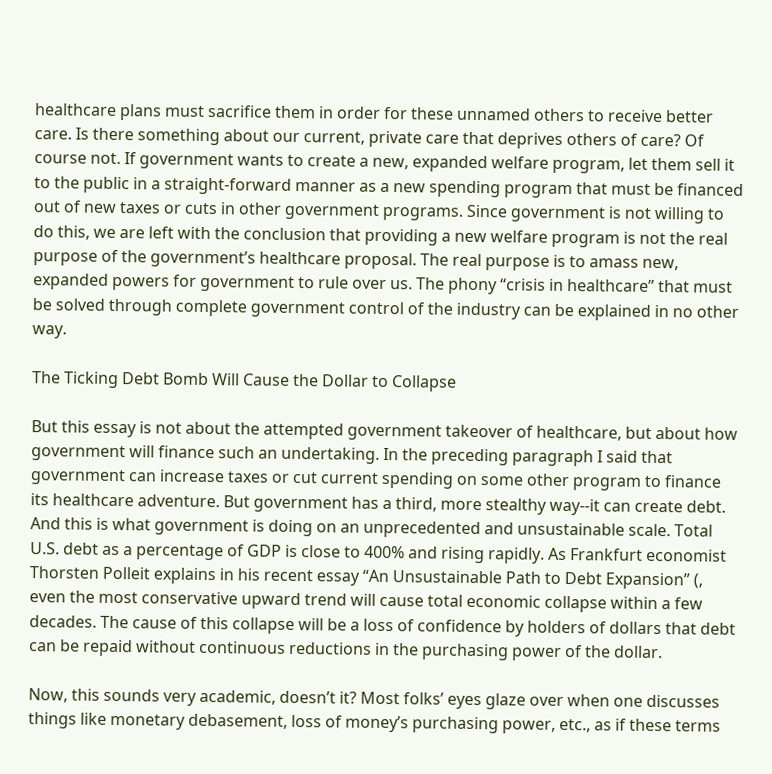healthcare plans must sacrifice them in order for these unnamed others to receive better care. Is there something about our current, private care that deprives others of care? Of course not. If government wants to create a new, expanded welfare program, let them sell it to the public in a straight-forward manner as a new spending program that must be financed out of new taxes or cuts in other government programs. Since government is not willing to do this, we are left with the conclusion that providing a new welfare program is not the real purpose of the government’s healthcare proposal. The real purpose is to amass new, expanded powers for government to rule over us. The phony “crisis in healthcare” that must be solved through complete government control of the industry can be explained in no other way.

The Ticking Debt Bomb Will Cause the Dollar to Collapse

But this essay is not about the attempted government takeover of healthcare, but about how government will finance such an undertaking. In the preceding paragraph I said that government can increase taxes or cut current spending on some other program to finance its healthcare adventure. But government has a third, more stealthy way--it can create debt. And this is what government is doing on an unprecedented and unsustainable scale. Total U.S. debt as a percentage of GDP is close to 400% and rising rapidly. As Frankfurt economist Thorsten Polleit explains in his recent essay “An Unsustainable Path to Debt Expansion” (, even the most conservative upward trend will cause total economic collapse within a few decades. The cause of this collapse will be a loss of confidence by holders of dollars that debt can be repaid without continuous reductions in the purchasing power of the dollar.

Now, this sounds very academic, doesn’t it? Most folks’ eyes glaze over when one discusses things like monetary debasement, loss of money’s purchasing power, etc., as if these terms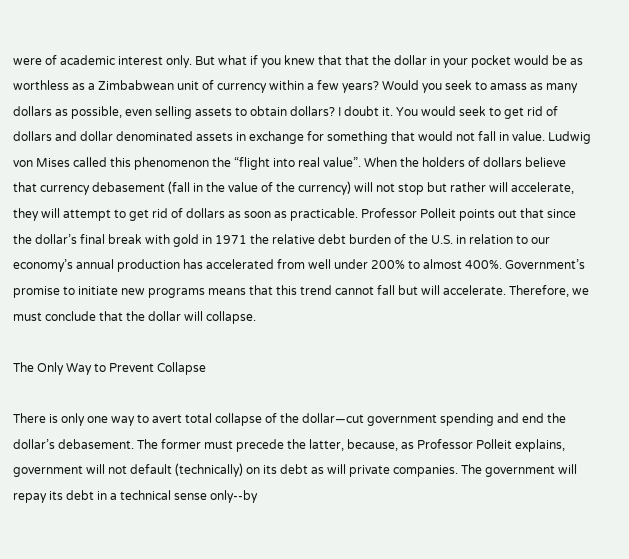were of academic interest only. But what if you knew that that the dollar in your pocket would be as worthless as a Zimbabwean unit of currency within a few years? Would you seek to amass as many dollars as possible, even selling assets to obtain dollars? I doubt it. You would seek to get rid of dollars and dollar denominated assets in exchange for something that would not fall in value. Ludwig von Mises called this phenomenon the “flight into real value”. When the holders of dollars believe that currency debasement (fall in the value of the currency) will not stop but rather will accelerate, they will attempt to get rid of dollars as soon as practicable. Professor Polleit points out that since the dollar’s final break with gold in 1971 the relative debt burden of the U.S. in relation to our economy’s annual production has accelerated from well under 200% to almost 400%. Government’s promise to initiate new programs means that this trend cannot fall but will accelerate. Therefore, we must conclude that the dollar will collapse.

The Only Way to Prevent Collapse

There is only one way to avert total collapse of the dollar—cut government spending and end the dollar’s debasement. The former must precede the latter, because, as Professor Polleit explains, government will not default (technically) on its debt as will private companies. The government will repay its debt in a technical sense only--by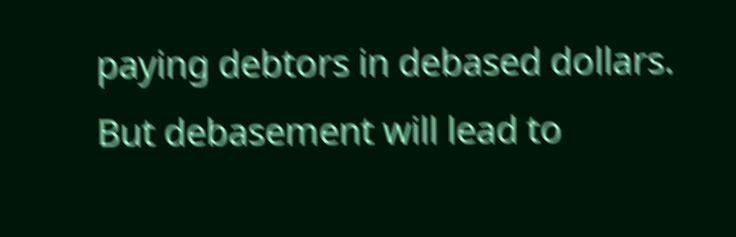paying debtors in debased dollars. But debasement will lead to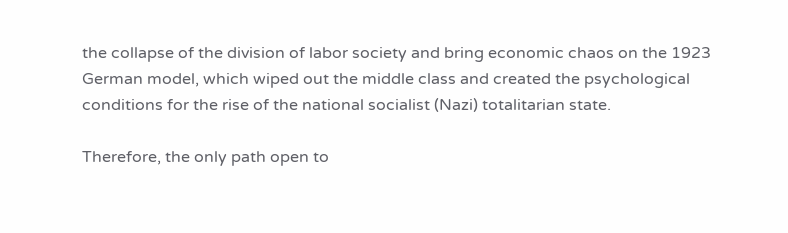the collapse of the division of labor society and bring economic chaos on the 1923 German model, which wiped out the middle class and created the psychological conditions for the rise of the national socialist (Nazi) totalitarian state.

Therefore, the only path open to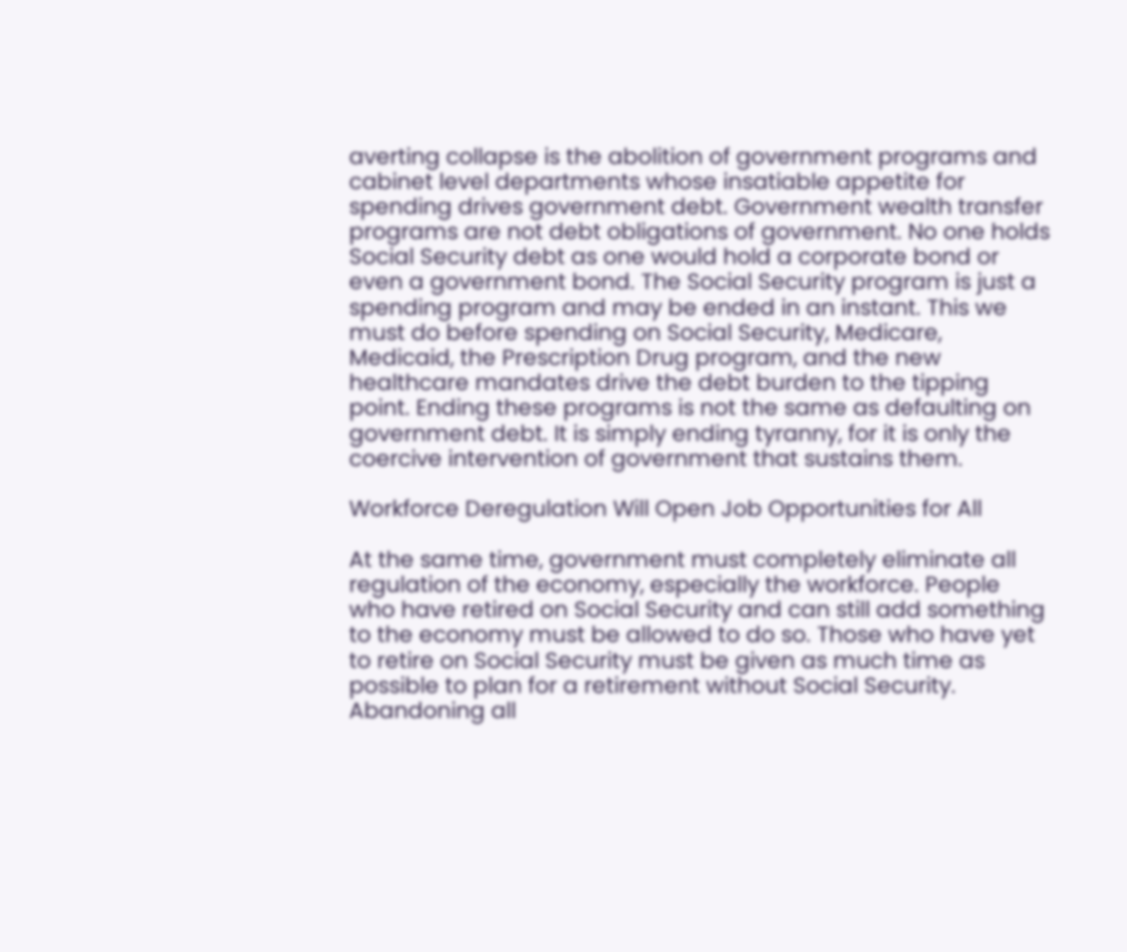averting collapse is the abolition of government programs and cabinet level departments whose insatiable appetite for spending drives government debt. Government wealth transfer programs are not debt obligations of government. No one holds Social Security debt as one would hold a corporate bond or even a government bond. The Social Security program is just a spending program and may be ended in an instant. This we must do before spending on Social Security, Medicare, Medicaid, the Prescription Drug program, and the new healthcare mandates drive the debt burden to the tipping point. Ending these programs is not the same as defaulting on government debt. It is simply ending tyranny, for it is only the coercive intervention of government that sustains them.

Workforce Deregulation Will Open Job Opportunities for All

At the same time, government must completely eliminate all regulation of the economy, especially the workforce. People who have retired on Social Security and can still add something to the economy must be allowed to do so. Those who have yet to retire on Social Security must be given as much time as possible to plan for a retirement without Social Security. Abandoning all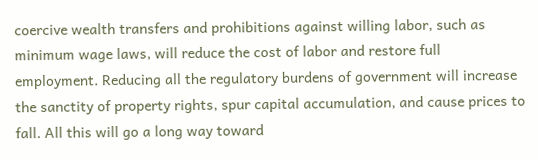coercive wealth transfers and prohibitions against willing labor, such as minimum wage laws, will reduce the cost of labor and restore full employment. Reducing all the regulatory burdens of government will increase the sanctity of property rights, spur capital accumulation, and cause prices to fall. All this will go a long way toward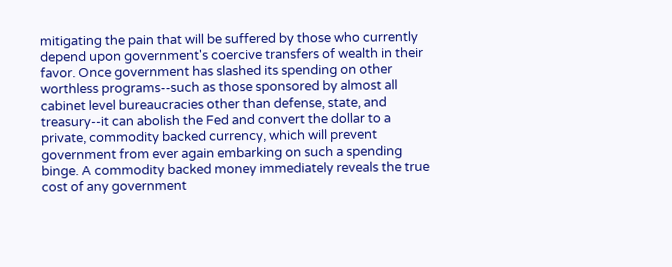mitigating the pain that will be suffered by those who currently depend upon government's coercive transfers of wealth in their favor. Once government has slashed its spending on other worthless programs--such as those sponsored by almost all cabinet level bureaucracies other than defense, state, and treasury--it can abolish the Fed and convert the dollar to a private, commodity backed currency, which will prevent government from ever again embarking on such a spending binge. A commodity backed money immediately reveals the true cost of any government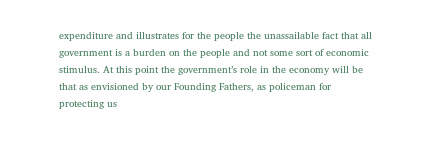expenditure and illustrates for the people the unassailable fact that all government is a burden on the people and not some sort of economic stimulus. At this point the government’s role in the economy will be that as envisioned by our Founding Fathers, as policeman for protecting us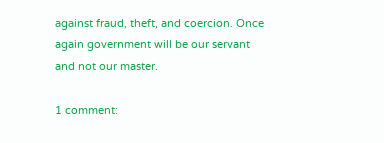against fraud, theft, and coercion. Once again government will be our servant and not our master.

1 comment: